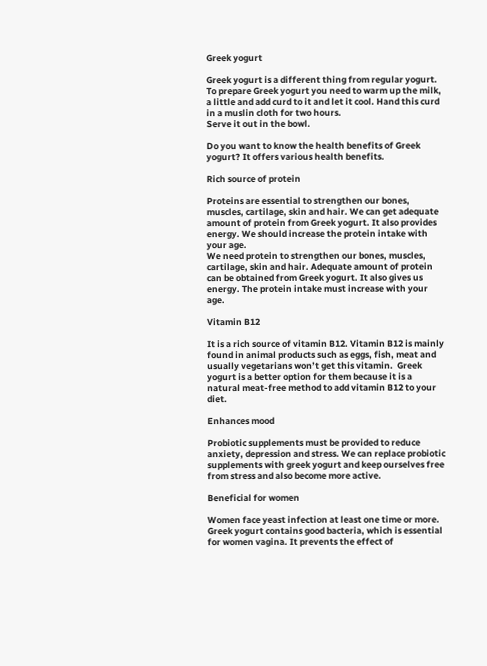Greek yogurt

Greek yogurt is a different thing from regular yogurt. To prepare Greek yogurt you need to warm up the milk, a little and add curd to it and let it cool. Hand this curd in a muslin cloth for two hours.
Serve it out in the bowl.

Do you want to know the health benefits of Greek yogurt? It offers various health benefits.

Rich source of protein

Proteins are essential to strengthen our bones, muscles, cartilage, skin and hair. We can get adequate amount of protein from Greek yogurt. It also provides energy. We should increase the protein intake with your age.
We need protein to strengthen our bones, muscles, cartilage, skin and hair. Adequate amount of protein can be obtained from Greek yogurt. It also gives us energy. The protein intake must increase with your age.

Vitamin B12

It is a rich source of vitamin B12. Vitamin B12 is mainly found in animal products such as eggs, fish, meat and usually vegetarians won’t get this vitamin.  Greek yogurt is a better option for them because it is a natural meat-free method to add vitamin B12 to your diet.

Enhances mood

Probiotic supplements must be provided to reduce anxiety, depression and stress. We can replace probiotic supplements with greek yogurt and keep ourselves free from stress and also become more active.

Beneficial for women

Women face yeast infection at least one time or more. Greek yogurt contains good bacteria, which is essential for women vagina. It prevents the effect of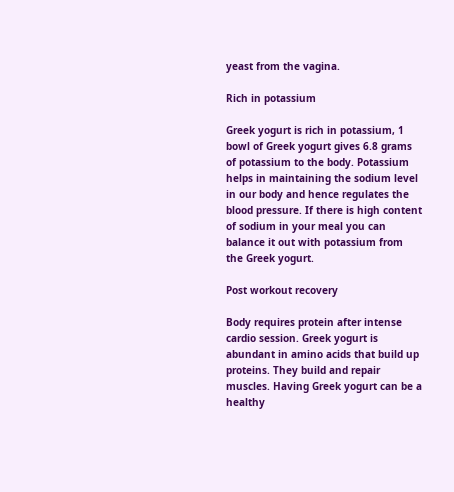yeast from the vagina.

Rich in potassium

Greek yogurt is rich in potassium, 1 bowl of Greek yogurt gives 6.8 grams of potassium to the body. Potassium helps in maintaining the sodium level in our body and hence regulates the blood pressure. If there is high content of sodium in your meal you can balance it out with potassium from the Greek yogurt.

Post workout recovery

Body requires protein after intense cardio session. Greek yogurt is abundant in amino acids that build up proteins. They build and repair muscles. Having Greek yogurt can be a healthy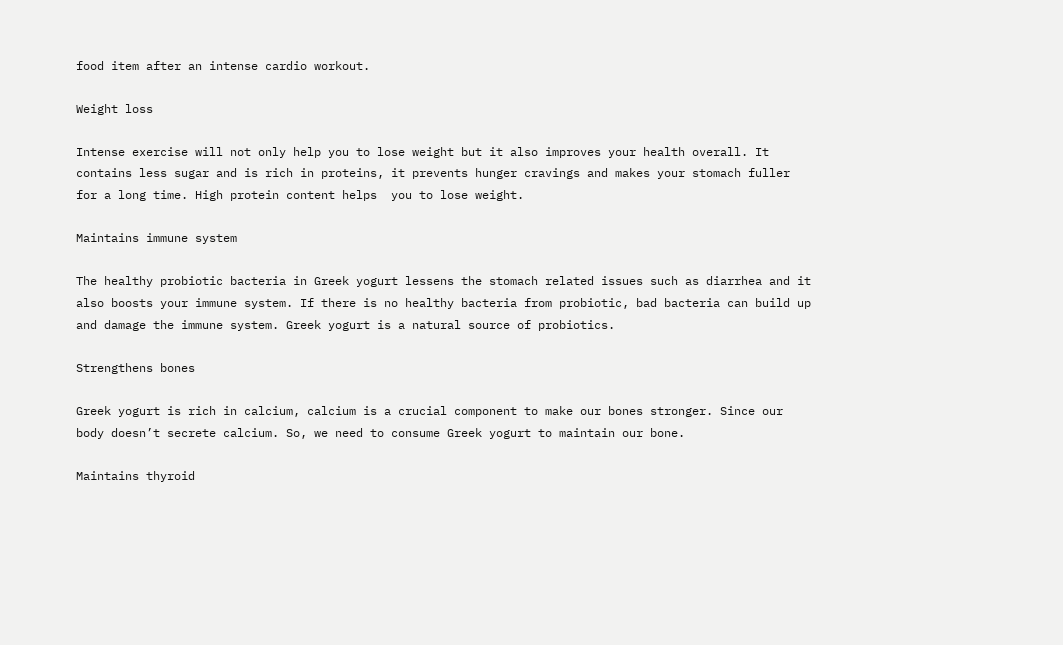food item after an intense cardio workout.

Weight loss

Intense exercise will not only help you to lose weight but it also improves your health overall. It contains less sugar and is rich in proteins, it prevents hunger cravings and makes your stomach fuller for a long time. High protein content helps  you to lose weight.

Maintains immune system

The healthy probiotic bacteria in Greek yogurt lessens the stomach related issues such as diarrhea and it also boosts your immune system. If there is no healthy bacteria from probiotic, bad bacteria can build up and damage the immune system. Greek yogurt is a natural source of probiotics.

Strengthens bones

Greek yogurt is rich in calcium, calcium is a crucial component to make our bones stronger. Since our body doesn’t secrete calcium. So, we need to consume Greek yogurt to maintain our bone.

Maintains thyroid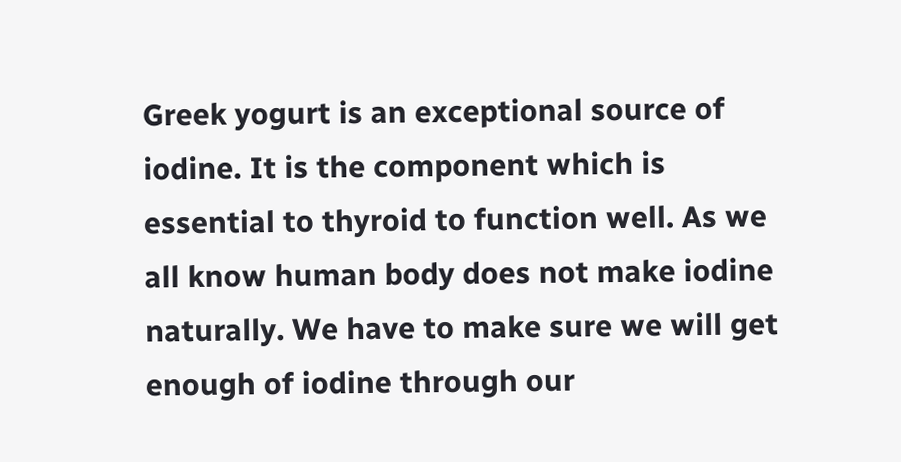Greek yogurt is an exceptional source of iodine. It is the component which is essential to thyroid to function well. As we all know human body does not make iodine naturally. We have to make sure we will get enough of iodine through our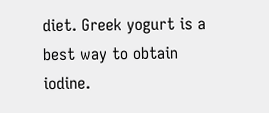diet. Greek yogurt is a best way to obtain iodine.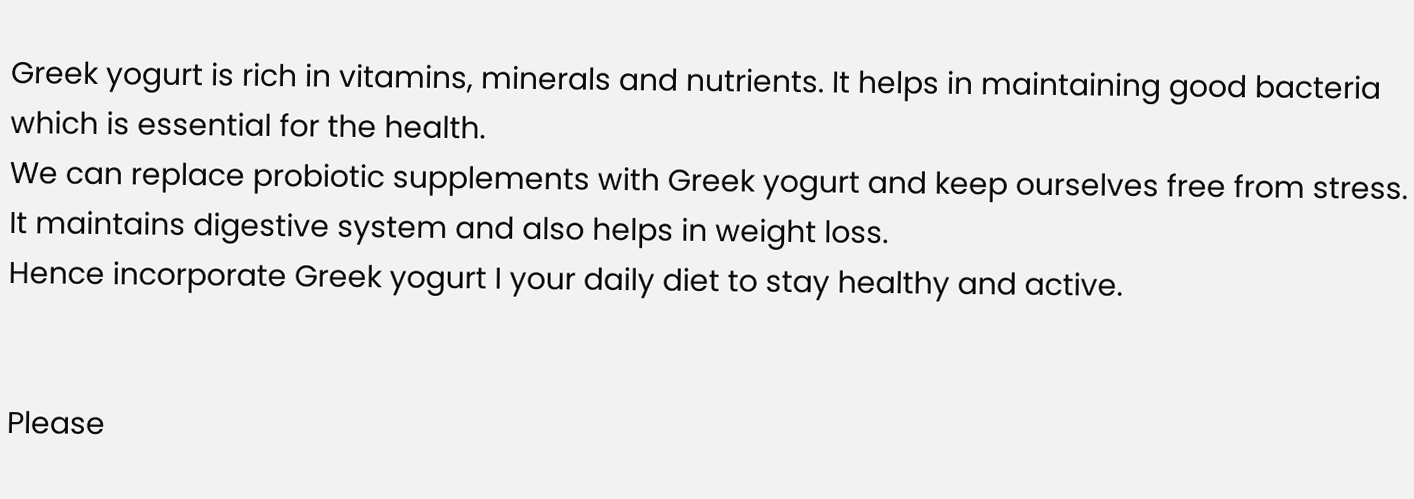Greek yogurt is rich in vitamins, minerals and nutrients. It helps in maintaining good bacteria which is essential for the health.
We can replace probiotic supplements with Greek yogurt and keep ourselves free from stress.
It maintains digestive system and also helps in weight loss.
Hence incorporate Greek yogurt I your daily diet to stay healthy and active.


Please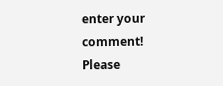enter your comment!
Please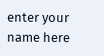enter your name here